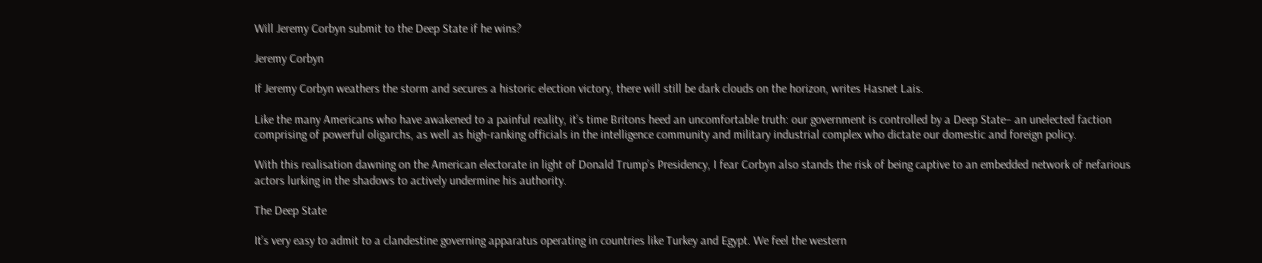Will Jeremy Corbyn submit to the Deep State if he wins?

Jeremy Corbyn

If Jeremy Corbyn weathers the storm and secures a historic election victory, there will still be dark clouds on the horizon, writes Hasnet Lais.

Like the many Americans who have awakened to a painful reality, it’s time Britons heed an uncomfortable truth: our government is controlled by a Deep State– an unelected faction comprising of powerful oligarchs, as well as high-ranking officials in the intelligence community and military industrial complex who dictate our domestic and foreign policy.

With this realisation dawning on the American electorate in light of Donald Trump’s Presidency, I fear Corbyn also stands the risk of being captive to an embedded network of nefarious actors lurking in the shadows to actively undermine his authority.

The Deep State

It’s very easy to admit to a clandestine governing apparatus operating in countries like Turkey and Egypt. We feel the western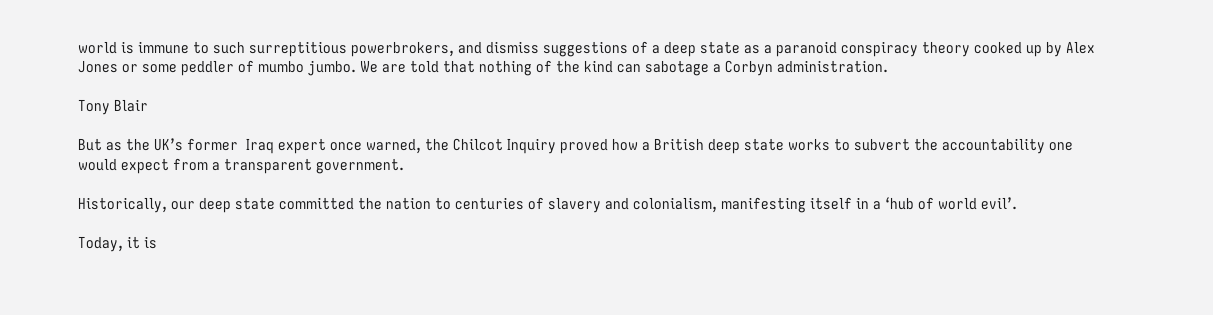world is immune to such surreptitious powerbrokers, and dismiss suggestions of a deep state as a paranoid conspiracy theory cooked up by Alex Jones or some peddler of mumbo jumbo. We are told that nothing of the kind can sabotage a Corbyn administration.

Tony Blair

But as the UK’s former  Iraq expert once warned, the Chilcot Inquiry proved how a British deep state works to subvert the accountability one would expect from a transparent government.

Historically, our deep state committed the nation to centuries of slavery and colonialism, manifesting itself in a ‘hub of world evil’.

Today, it is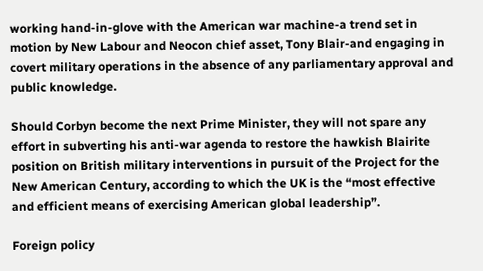working hand-in-glove with the American war machine-a trend set in motion by New Labour and Neocon chief asset, Tony Blair-and engaging in covert military operations in the absence of any parliamentary approval and public knowledge.

Should Corbyn become the next Prime Minister, they will not spare any effort in subverting his anti-war agenda to restore the hawkish Blairite position on British military interventions in pursuit of the Project for the New American Century, according to which the UK is the “most effective and efficient means of exercising American global leadership”.

Foreign policy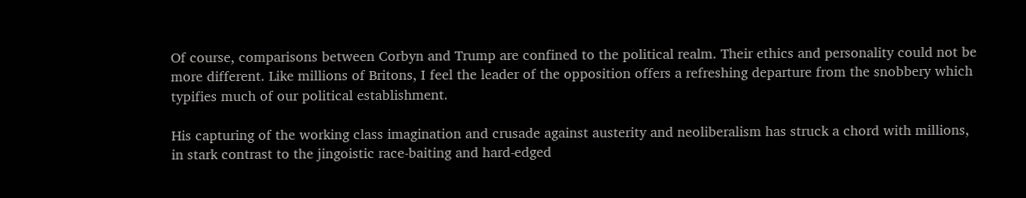Of course, comparisons between Corbyn and Trump are confined to the political realm. Their ethics and personality could not be more different. Like millions of Britons, I feel the leader of the opposition offers a refreshing departure from the snobbery which typifies much of our political establishment.

His capturing of the working class imagination and crusade against austerity and neoliberalism has struck a chord with millions, in stark contrast to the jingoistic race-baiting and hard-edged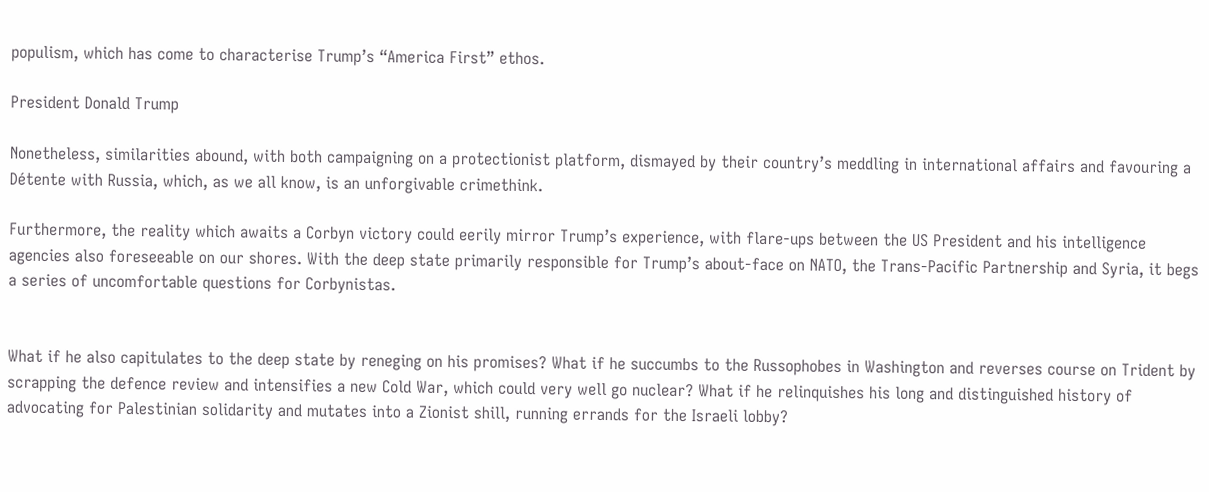populism, which has come to characterise Trump’s “America First” ethos.

President Donald Trump

Nonetheless, similarities abound, with both campaigning on a protectionist platform, dismayed by their country’s meddling in international affairs and favouring a Détente with Russia, which, as we all know, is an unforgivable crimethink.

Furthermore, the reality which awaits a Corbyn victory could eerily mirror Trump’s experience, with flare-ups between the US President and his intelligence agencies also foreseeable on our shores. With the deep state primarily responsible for Trump’s about-face on NATO, the Trans-Pacific Partnership and Syria, it begs a series of uncomfortable questions for Corbynistas.


What if he also capitulates to the deep state by reneging on his promises? What if he succumbs to the Russophobes in Washington and reverses course on Trident by scrapping the defence review and intensifies a new Cold War, which could very well go nuclear? What if he relinquishes his long and distinguished history of advocating for Palestinian solidarity and mutates into a Zionist shill, running errands for the Israeli lobby?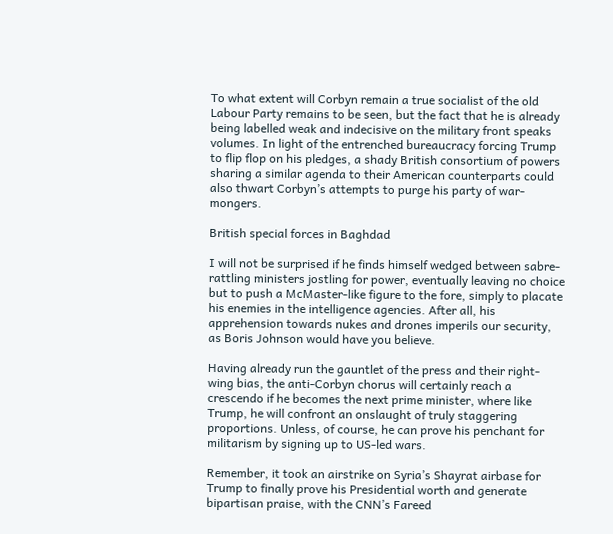To what extent will Corbyn remain a true socialist of the old Labour Party remains to be seen, but the fact that he is already being labelled weak and indecisive on the military front speaks volumes. In light of the entrenched bureaucracy forcing Trump to flip flop on his pledges, a shady British consortium of powers sharing a similar agenda to their American counterparts could also thwart Corbyn’s attempts to purge his party of war-mongers.

British special forces in Baghdad

I will not be surprised if he finds himself wedged between sabre-rattling ministers jostling for power, eventually leaving no choice but to push a McMaster-like figure to the fore, simply to placate his enemies in the intelligence agencies. After all, his apprehension towards nukes and drones imperils our security, as Boris Johnson would have you believe.

Having already run the gauntlet of the press and their right-wing bias, the anti-Corbyn chorus will certainly reach a crescendo if he becomes the next prime minister, where like Trump, he will confront an onslaught of truly staggering proportions. Unless, of course, he can prove his penchant for militarism by signing up to US-led wars.

Remember, it took an airstrike on Syria’s Shayrat airbase for Trump to finally prove his Presidential worth and generate bipartisan praise, with the CNN’s Fareed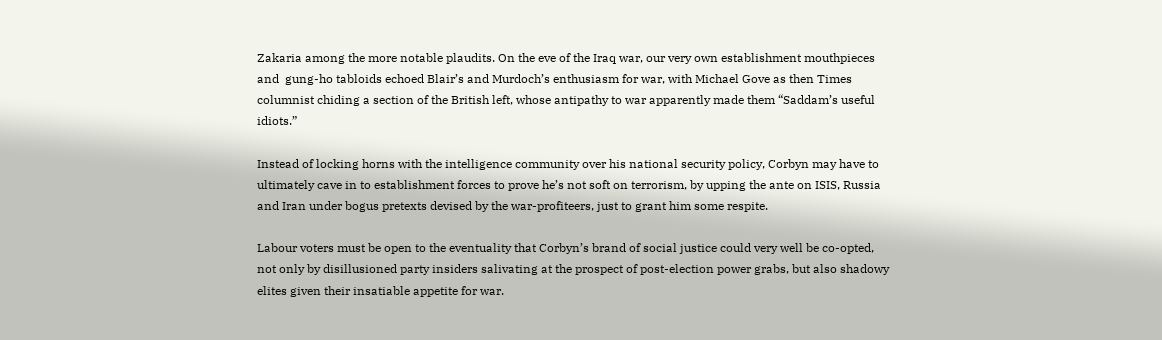Zakaria among the more notable plaudits. On the eve of the Iraq war, our very own establishment mouthpieces and  gung-ho tabloids echoed Blair’s and Murdoch’s enthusiasm for war, with Michael Gove as then Times columnist chiding a section of the British left, whose antipathy to war apparently made them “Saddam’s useful idiots.”

Instead of locking horns with the intelligence community over his national security policy, Corbyn may have to ultimately cave in to establishment forces to prove he’s not soft on terrorism, by upping the ante on ISIS, Russia and Iran under bogus pretexts devised by the war-profiteers, just to grant him some respite.

Labour voters must be open to the eventuality that Corbyn’s brand of social justice could very well be co-opted, not only by disillusioned party insiders salivating at the prospect of post-election power grabs, but also shadowy elites given their insatiable appetite for war.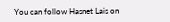You can follow Hasnet Lais on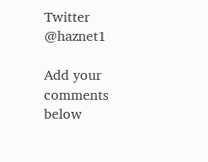Twitter @haznet1

Add your comments below